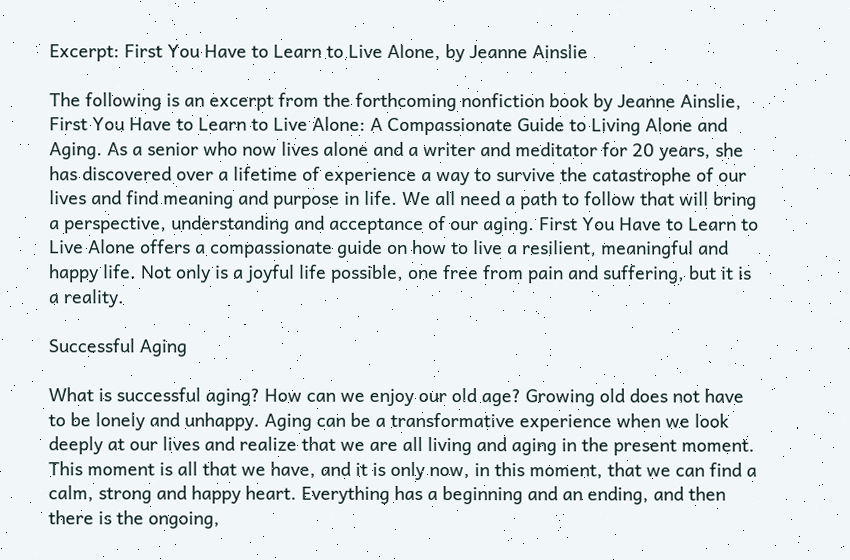Excerpt: First You Have to Learn to Live Alone, by Jeanne Ainslie

The following is an excerpt from the forthcoming nonfiction book by Jeanne Ainslie, First You Have to Learn to Live Alone: A Compassionate Guide to Living Alone and Aging. As a senior who now lives alone and a writer and meditator for 20 years, she has discovered over a lifetime of experience a way to survive the catastrophe of our lives and find meaning and purpose in life. We all need a path to follow that will bring a perspective, understanding and acceptance of our aging. First You Have to Learn to Live Alone offers a compassionate guide on how to live a resilient, meaningful and happy life. Not only is a joyful life possible, one free from pain and suffering, but it is a reality.

Successful Aging

What is successful aging? How can we enjoy our old age? Growing old does not have to be lonely and unhappy. Aging can be a transformative experience when we look deeply at our lives and realize that we are all living and aging in the present moment. This moment is all that we have, and it is only now, in this moment, that we can find a calm, strong and happy heart. Everything has a beginning and an ending, and then there is the ongoing,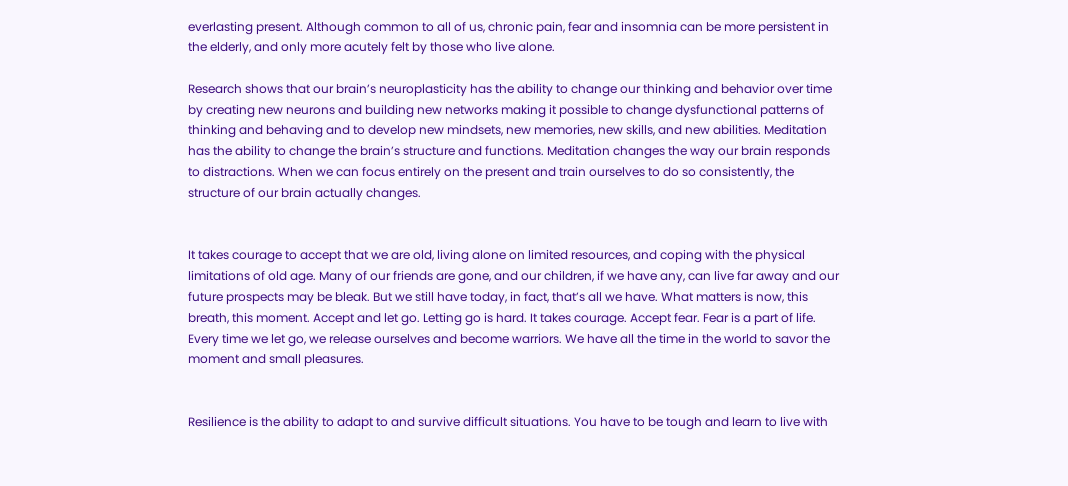everlasting present. Although common to all of us, chronic pain, fear and insomnia can be more persistent in the elderly, and only more acutely felt by those who live alone.

Research shows that our brain’s neuroplasticity has the ability to change our thinking and behavior over time by creating new neurons and building new networks making it possible to change dysfunctional patterns of thinking and behaving and to develop new mindsets, new memories, new skills, and new abilities. Meditation has the ability to change the brain’s structure and functions. Meditation changes the way our brain responds to distractions. When we can focus entirely on the present and train ourselves to do so consistently, the structure of our brain actually changes.


It takes courage to accept that we are old, living alone on limited resources, and coping with the physical limitations of old age. Many of our friends are gone, and our children, if we have any, can live far away and our future prospects may be bleak. But we still have today, in fact, that’s all we have. What matters is now, this breath, this moment. Accept and let go. Letting go is hard. It takes courage. Accept fear. Fear is a part of life. Every time we let go, we release ourselves and become warriors. We have all the time in the world to savor the moment and small pleasures.


Resilience is the ability to adapt to and survive difficult situations. You have to be tough and learn to live with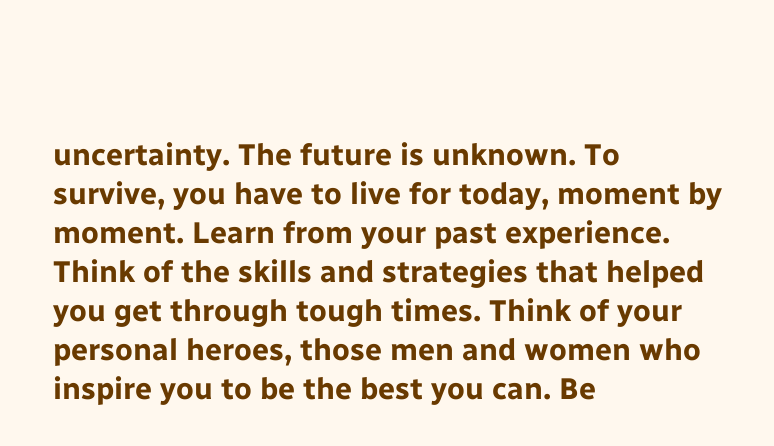uncertainty. The future is unknown. To survive, you have to live for today, moment by moment. Learn from your past experience. Think of the skills and strategies that helped you get through tough times. Think of your personal heroes, those men and women who inspire you to be the best you can. Be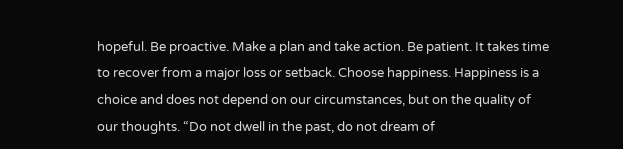hopeful. Be proactive. Make a plan and take action. Be patient. It takes time to recover from a major loss or setback. Choose happiness. Happiness is a choice and does not depend on our circumstances, but on the quality of our thoughts. “Do not dwell in the past, do not dream of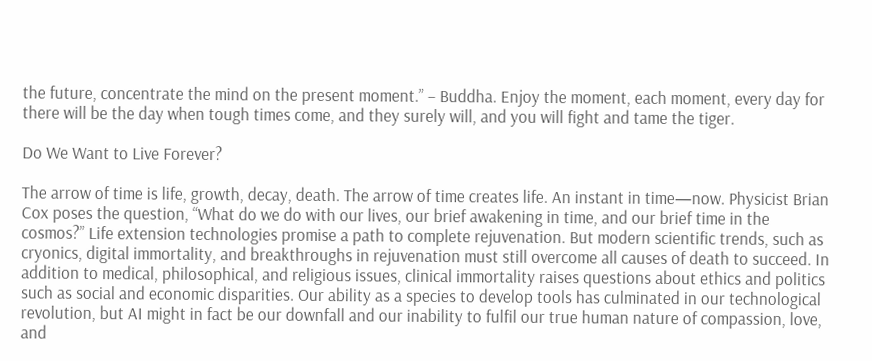the future, concentrate the mind on the present moment.” – Buddha. Enjoy the moment, each moment, every day for there will be the day when tough times come, and they surely will, and you will fight and tame the tiger.

Do We Want to Live Forever?

The arrow of time is life, growth, decay, death. The arrow of time creates life. An instant in time—now. Physicist Brian Cox poses the question, “What do we do with our lives, our brief awakening in time, and our brief time in the cosmos?” Life extension technologies promise a path to complete rejuvenation. But modern scientific trends, such as cryonics, digital immortality, and breakthroughs in rejuvenation must still overcome all causes of death to succeed. In addition to medical, philosophical, and religious issues, clinical immortality raises questions about ethics and politics such as social and economic disparities. Our ability as a species to develop tools has culminated in our technological revolution, but AI might in fact be our downfall and our inability to fulfil our true human nature of compassion, love, and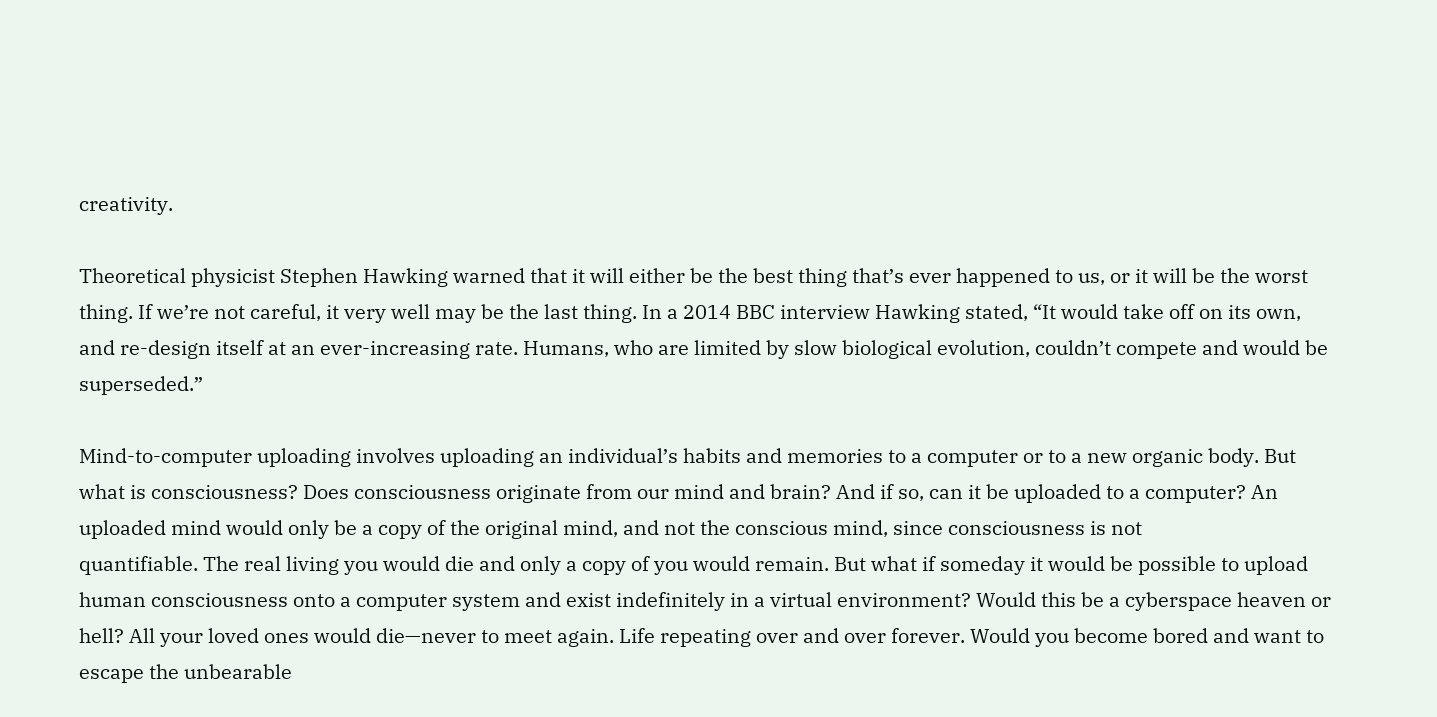creativity.

Theoretical physicist Stephen Hawking warned that it will either be the best thing that’s ever happened to us, or it will be the worst thing. If we’re not careful, it very well may be the last thing. In a 2014 BBC interview Hawking stated, “It would take off on its own, and re-design itself at an ever-increasing rate. Humans, who are limited by slow biological evolution, couldn’t compete and would be superseded.”

Mind-to-computer uploading involves uploading an individual’s habits and memories to a computer or to a new organic body. But what is consciousness? Does consciousness originate from our mind and brain? And if so, can it be uploaded to a computer? An uploaded mind would only be a copy of the original mind, and not the conscious mind, since consciousness is not
quantifiable. The real living you would die and only a copy of you would remain. But what if someday it would be possible to upload human consciousness onto a computer system and exist indefinitely in a virtual environment? Would this be a cyberspace heaven or hell? All your loved ones would die—never to meet again. Life repeating over and over forever. Would you become bored and want to escape the unbearable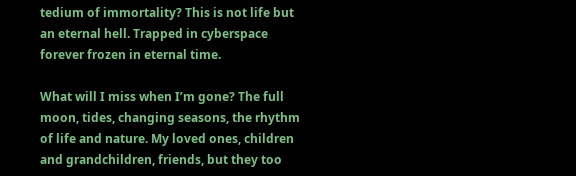tedium of immortality? This is not life but an eternal hell. Trapped in cyberspace forever frozen in eternal time.

What will I miss when I’m gone? The full moon, tides, changing seasons, the rhythm of life and nature. My loved ones, children and grandchildren, friends, but they too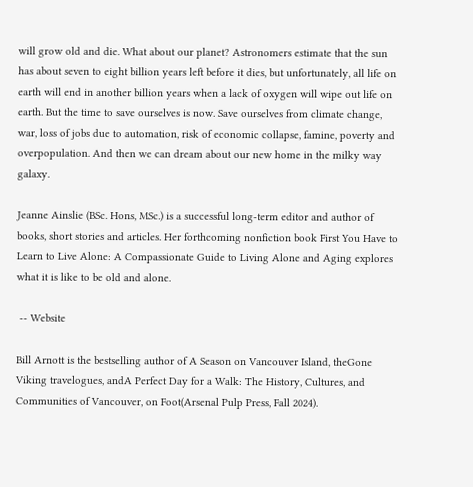will grow old and die. What about our planet? Astronomers estimate that the sun has about seven to eight billion years left before it dies, but unfortunately, all life on earth will end in another billion years when a lack of oxygen will wipe out life on earth. But the time to save ourselves is now. Save ourselves from climate change, war, loss of jobs due to automation, risk of economic collapse, famine, poverty and overpopulation. And then we can dream about our new home in the milky way galaxy.

Jeanne Ainslie (BSc. Hons, MSc.) is a successful long-term editor and author of books, short stories and articles. Her forthcoming nonfiction book First You Have to Learn to Live Alone: A Compassionate Guide to Living Alone and Aging explores what it is like to be old and alone.

 -- Website

Bill Arnott is the bestselling author of A Season on Vancouver Island, theGone Viking travelogues, andA Perfect Day for a Walk: The History, Cultures, and Communities of Vancouver, on Foot(Arsenal Pulp Press, Fall 2024).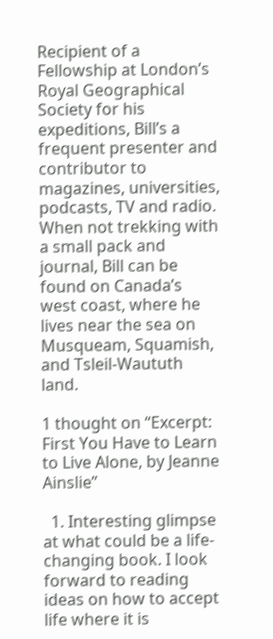Recipient of a Fellowship at London’s Royal Geographical Society for his expeditions, Bill’s a frequent presenter and contributor to magazines, universities, podcasts, TV and radio. When not trekking with a small pack and journal, Bill can be found on Canada’s west coast, where he lives near the sea on Musqueam, Squamish, and Tsleil-Waututh land.

1 thought on “Excerpt: First You Have to Learn to Live Alone, by Jeanne Ainslie”

  1. Interesting glimpse at what could be a life-changing book. I look forward to reading ideas on how to accept life where it is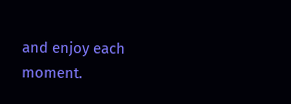and enjoy each moment.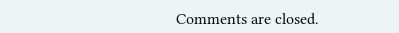Comments are closed.